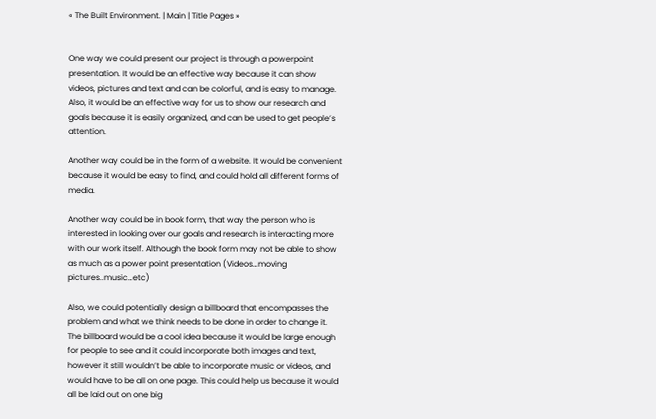« The Built Environment. | Main | Title Pages »


One way we could present our project is through a powerpoint presentation. It would be an effective way because it can show videos, pictures and text and can be colorful, and is easy to manage. Also, it would be an effective way for us to show our research and goals because it is easily organized, and can be used to get people’s attention.

Another way could be in the form of a website. It would be convenient because it would be easy to find, and could hold all different forms of media.

Another way could be in book form, that way the person who is interested in looking over our goals and research is interacting more with our work itself. Although the book form may not be able to show as much as a power point presentation (Videos…moving pictures..music…etc)

Also, we could potentially design a billboard that encompasses the problem and what we think needs to be done in order to change it. The billboard would be a cool idea because it would be large enough for people to see and it could incorporate both images and text, however it still wouldn’t be able to incorporate music or videos, and would have to be all on one page. This could help us because it would all be laid out on one big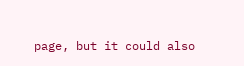page, but it could also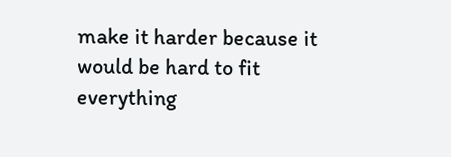make it harder because it would be hard to fit everything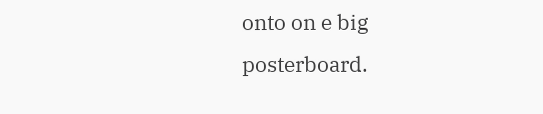onto on e big posterboard.